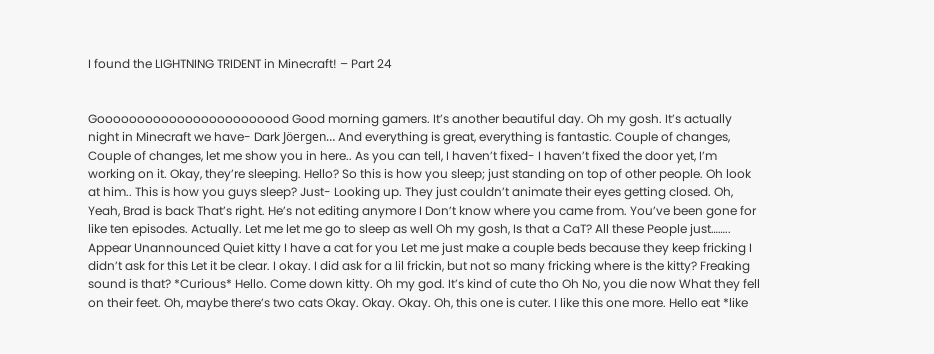I found the LIGHTNING TRIDENT in Minecraft! – Part 24


Goooooooooooooooooooooood Good morning gamers. It’s another beautiful day. Oh my gosh. It’s actually night in Minecraft we have- Dark Jöergen… And everything is great, everything is fantastic. Couple of changes, Couple of changes, let me show you in here.. As you can tell, I haven’t fixed- I haven’t fixed the door yet, I’m working on it. Okay, they’re sleeping. Hello? So this is how you sleep; just standing on top of other people. Oh look at him.. This is how you guys sleep? Just- Looking up. They just couldn’t animate their eyes getting closed. Oh, Yeah, Brad is back That’s right. He’s not editing anymore I Don’t know where you came from. You’ve been gone for like ten episodes. Actually. Let me let me go to sleep as well Oh my gosh, Is that a CaT? All these People just…….. Appear Unannounced Quiet kitty I have a cat for you Let me just make a couple beds because they keep fricking I didn’t ask for this Let it be clear. I okay. I did ask for a lil frickin, but not so many fricking where is the kitty? Freaking sound is that? *Curious* Hello. Come down kitty. Oh my god. It’s kind of cute tho Oh No, you die now What they fell on their feet. Oh, maybe there’s two cats Okay. Okay. Okay. Oh, this one is cuter. I like this one more. Hello eat *like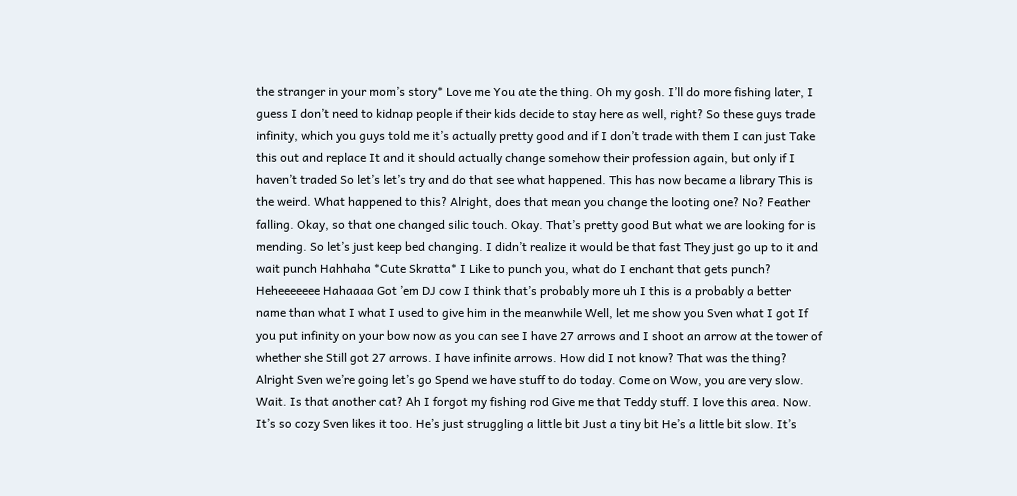the stranger in your mom’s story* Love me You ate the thing. Oh my gosh. I’ll do more fishing later, I guess I don’t need to kidnap people if their kids decide to stay here as well, right? So these guys trade infinity, which you guys told me it’s actually pretty good and if I don’t trade with them I can just Take this out and replace It and it should actually change somehow their profession again, but only if I haven’t traded So let’s let’s try and do that see what happened. This has now became a library This is the weird. What happened to this? Alright, does that mean you change the looting one? No? Feather falling. Okay, so that one changed silic touch. Okay. That’s pretty good But what we are looking for is mending. So let’s just keep bed changing. I didn’t realize it would be that fast They just go up to it and wait punch Hahhaha *Cute Skratta* I Like to punch you, what do I enchant that gets punch? Heheeeeeee Hahaaaa Got ’em DJ cow I think that’s probably more uh I this is a probably a better name than what I what I used to give him in the meanwhile Well, let me show you Sven what I got If you put infinity on your bow now as you can see I have 27 arrows and I shoot an arrow at the tower of whether she Still got 27 arrows. I have infinite arrows. How did I not know? That was the thing? Alright Sven we’re going let’s go Spend we have stuff to do today. Come on Wow, you are very slow. Wait. Is that another cat? Ah I forgot my fishing rod Give me that Teddy stuff. I love this area. Now. It’s so cozy Sven likes it too. He’s just struggling a little bit Just a tiny bit He’s a little bit slow. It’s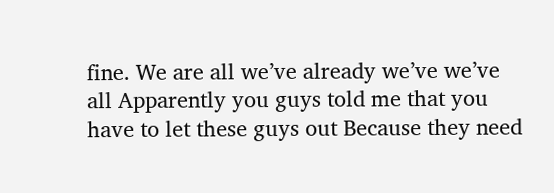fine. We are all we’ve already we’ve we’ve all Apparently you guys told me that you have to let these guys out Because they need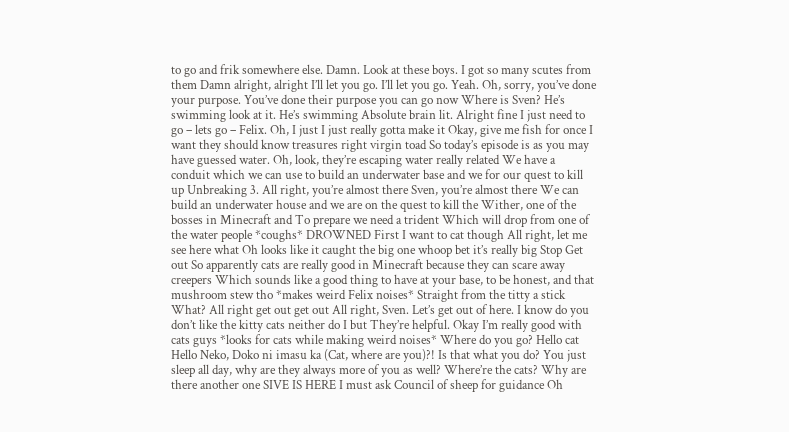to go and frik somewhere else. Damn. Look at these boys. I got so many scutes from them Damn alright, alright I’ll let you go. I’ll let you go. Yeah. Oh, sorry, you’ve done your purpose. You’ve done their purpose you can go now Where is Sven? He’s swimming look at it. He’s swimming Absolute brain lit. Alright fine I just need to go – lets go – Felix. Oh, I just I just really gotta make it Okay, give me fish for once I want they should know treasures right virgin toad So today’s episode is as you may have guessed water. Oh, look, they’re escaping water really related We have a conduit which we can use to build an underwater base and we for our quest to kill up Unbreaking 3. All right, you’re almost there Sven, you’re almost there We can build an underwater house and we are on the quest to kill the Wither, one of the bosses in Minecraft and To prepare we need a trident Which will drop from one of the water people *coughs* DROWNED First I want to cat though All right, let me see here what Oh looks like it caught the big one whoop bet it’s really big Stop Get out So apparently cats are really good in Minecraft because they can scare away creepers Which sounds like a good thing to have at your base, to be honest, and that mushroom stew tho *makes weird Felix noises* Straight from the titty a stick What? All right get out get out All right, Sven. Let’s get out of here. I know do you don’t like the kitty cats neither do I but They’re helpful. Okay I’m really good with cats guys *looks for cats while making weird noises* Where do you go? Hello cat Hello Neko, Doko ni imasu ka (Cat, where are you)?! Is that what you do? You just sleep all day, why are they always more of you as well? Where’re the cats? Why are there another one SIVE IS HERE I must ask Council of sheep for guidance Oh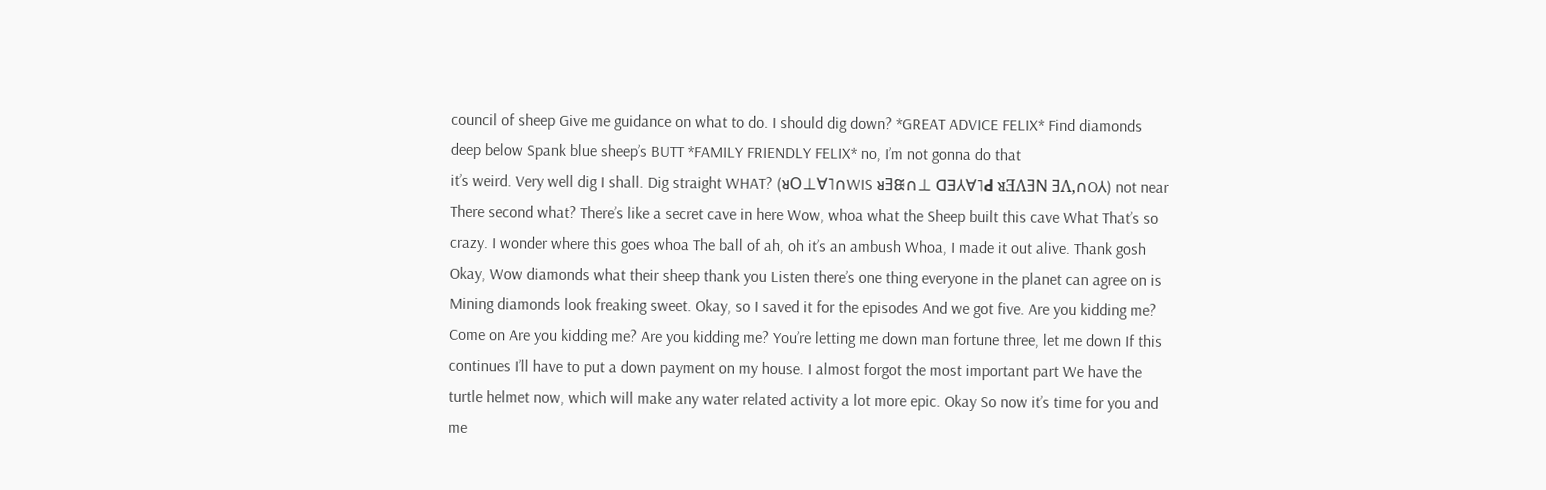council of sheep Give me guidance on what to do. I should dig down? *GREAT ADVICE FELIX* Find diamonds deep below Spank blue sheep’s BUTT *FAMILY FRIENDLY FELIX* no, I’m not gonna do that
it’s weird. Very well dig I shall. Dig straight WHAT? (ᴚO⊥∀˥∩WIS ᴚƎᙠ∩⊥ ᗡƎ⅄∀˥Ԁ ᴚƎΛƎN ƎΛ,∩O⅄) not near There second what? There’s like a secret cave in here Wow, whoa what the Sheep built this cave What That’s so crazy. I wonder where this goes whoa The ball of ah, oh it’s an ambush Whoa, I made it out alive. Thank gosh Okay, Wow diamonds what their sheep thank you Listen there’s one thing everyone in the planet can agree on is Mining diamonds look freaking sweet. Okay, so I saved it for the episodes And we got five. Are you kidding me? Come on Are you kidding me? Are you kidding me? You’re letting me down man fortune three, let me down If this continues I’ll have to put a down payment on my house. I almost forgot the most important part We have the turtle helmet now, which will make any water related activity a lot more epic. Okay So now it’s time for you and me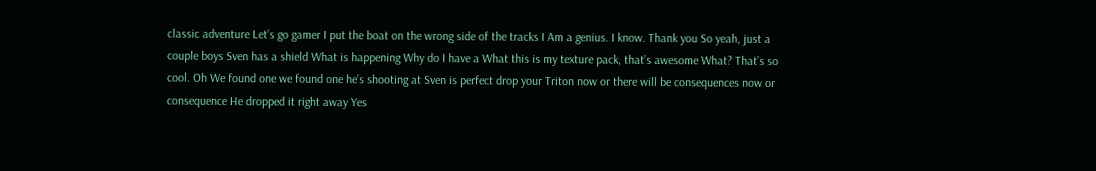classic adventure Let’s go gamer I put the boat on the wrong side of the tracks I Am a genius. I know. Thank you So yeah, just a couple boys Sven has a shield What is happening Why do I have a What this is my texture pack, that’s awesome What? That’s so cool. Oh We found one we found one he’s shooting at Sven is perfect drop your Triton now or there will be consequences now or consequence He dropped it right away Yes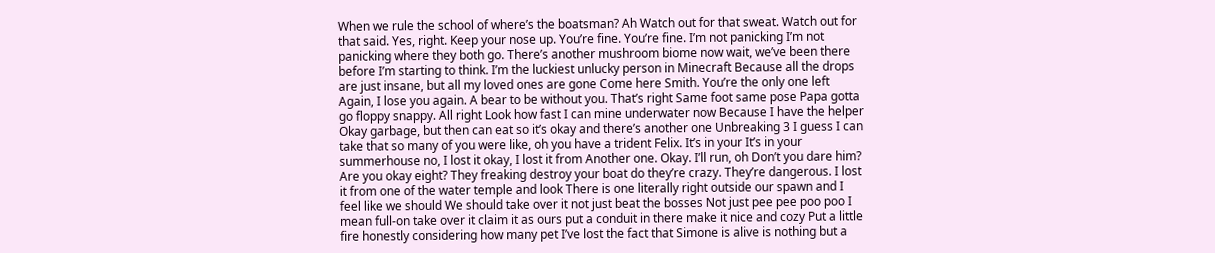When we rule the school of where’s the boatsman? Ah Watch out for that sweat. Watch out for that said. Yes, right. Keep your nose up. You’re fine. You’re fine. I’m not panicking I’m not panicking where they both go. There’s another mushroom biome now wait, we’ve been there before I’m starting to think. I’m the luckiest unlucky person in Minecraft Because all the drops are just insane, but all my loved ones are gone Come here Smith. You’re the only one left Again, I lose you again. A bear to be without you. That’s right Same foot same pose Papa gotta go floppy snappy. All right Look how fast I can mine underwater now Because I have the helper Okay garbage, but then can eat so it’s okay and there’s another one Unbreaking 3 I guess I can take that so many of you were like, oh you have a trident Felix. It’s in your It’s in your summerhouse no, I lost it okay, I lost it from Another one. Okay. I’ll run, oh Don’t you dare him? Are you okay eight? They freaking destroy your boat do they’re crazy. They’re dangerous. I lost it from one of the water temple and look There is one literally right outside our spawn and I feel like we should We should take over it not just beat the bosses Not just pee pee poo poo I mean full-on take over it claim it as ours put a conduit in there make it nice and cozy Put a little fire honestly considering how many pet I’ve lost the fact that Simone is alive is nothing but a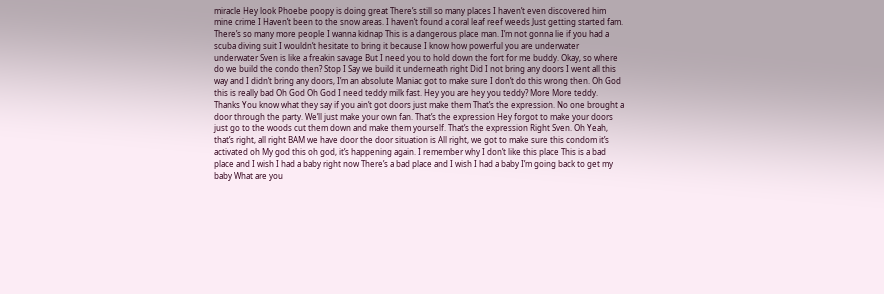miracle Hey look Phoebe poopy is doing great There’s still so many places I haven’t even discovered him mine crime I Haven’t been to the snow areas. I haven’t found a coral leaf reef weeds Just getting started fam. There’s so many more people I wanna kidnap This is a dangerous place man. I’m not gonna lie if you had a scuba diving suit I wouldn’t hesitate to bring it because I know how powerful you are underwater underwater Sven is like a freakin savage But I need you to hold down the fort for me buddy. Okay, so where do we build the condo then? Stop I Say we build it underneath right Did I not bring any doors I went all this way and I didn’t bring any doors, I’m an absolute Maniac got to make sure I don’t do this wrong then. Oh God this is really bad Oh God Oh God I need teddy milk fast. Hey you are hey you teddy? More More teddy. Thanks You know what they say if you ain’t got doors just make them That’s the expression. No one brought a door through the party. We’ll just make your own fan. That’s the expression Hey forgot to make your doors just go to the woods cut them down and make them yourself. That’s the expression Right Sven. Oh Yeah, that’s right, all right BAM we have door the door situation is All right, we got to make sure this condom it’s activated oh My god this oh god, it’s happening again. I remember why I don’t like this place This is a bad place and I wish I had a baby right now There’s a bad place and I wish I had a baby I’m going back to get my baby What are you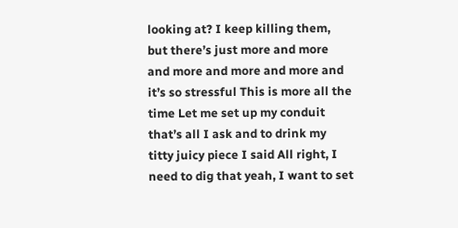looking at? I keep killing them, but there’s just more and more and more and more and more and it’s so stressful This is more all the time Let me set up my conduit that’s all I ask and to drink my titty juicy piece I said All right, I need to dig that yeah, I want to set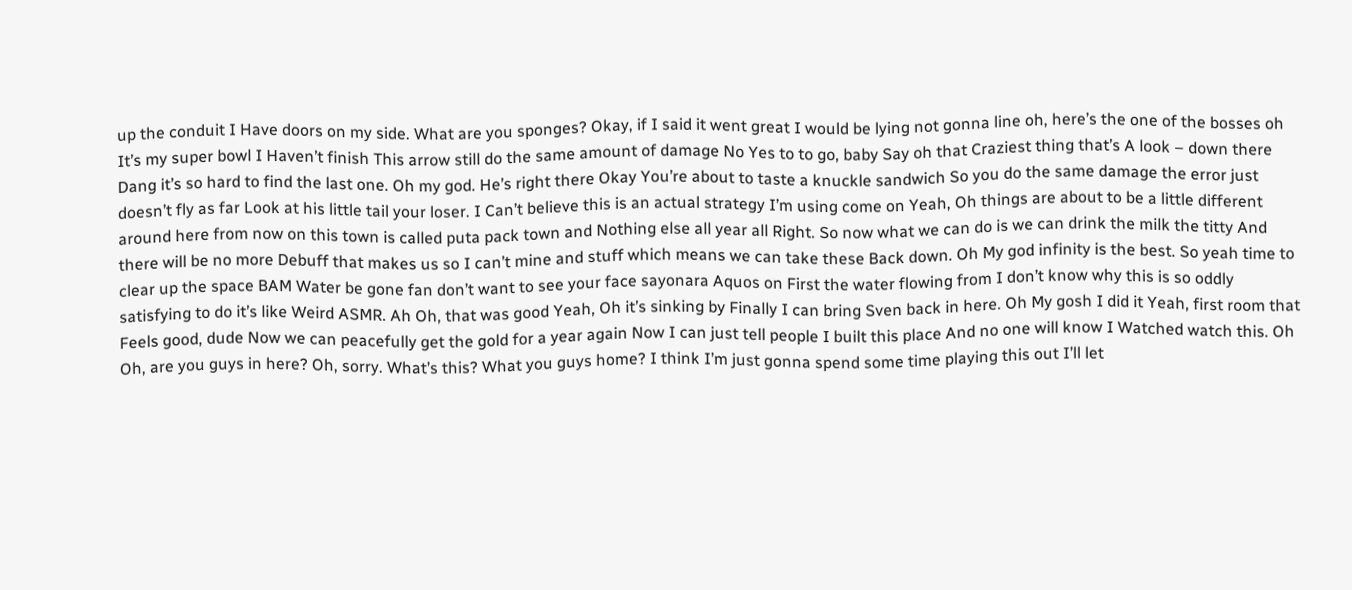up the conduit I Have doors on my side. What are you sponges? Okay, if I said it went great I would be lying not gonna line oh, here’s the one of the bosses oh It’s my super bowl I Haven’t finish This arrow still do the same amount of damage No Yes to to go, baby Say oh that Craziest thing that’s A look – down there Dang it’s so hard to find the last one. Oh my god. He’s right there Okay You’re about to taste a knuckle sandwich So you do the same damage the error just doesn’t fly as far Look at his little tail your loser. I Can’t believe this is an actual strategy I’m using come on Yeah, Oh things are about to be a little different around here from now on this town is called puta pack town and Nothing else all year all Right. So now what we can do is we can drink the milk the titty And there will be no more Debuff that makes us so I can’t mine and stuff which means we can take these Back down. Oh My god infinity is the best. So yeah time to clear up the space BAM Water be gone fan don’t want to see your face sayonara Aquos on First the water flowing from I don’t know why this is so oddly satisfying to do it’s like Weird ASMR. Ah Oh, that was good Yeah, Oh it’s sinking by Finally I can bring Sven back in here. Oh My gosh I did it Yeah, first room that Feels good, dude Now we can peacefully get the gold for a year again Now I can just tell people I built this place And no one will know I Watched watch this. Oh Oh, are you guys in here? Oh, sorry. What’s this? What you guys home? I think I’m just gonna spend some time playing this out I’ll let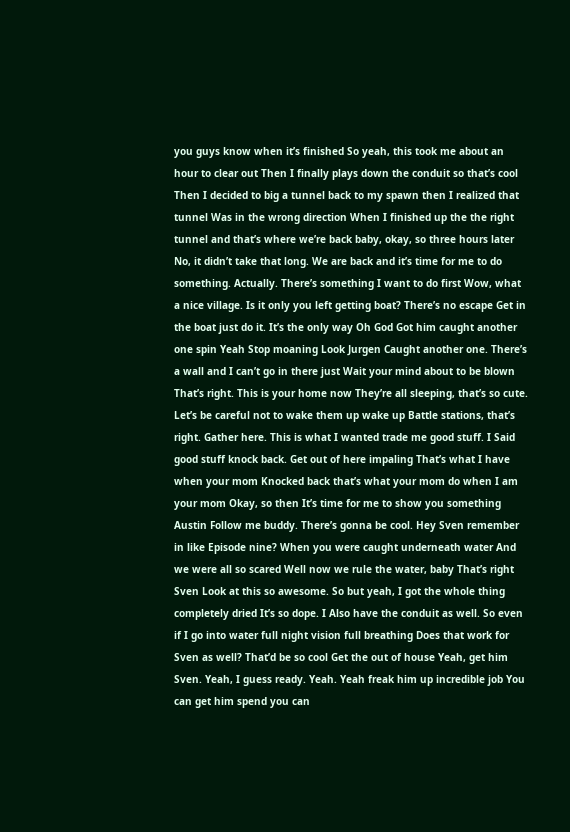you guys know when it’s finished So yeah, this took me about an hour to clear out Then I finally plays down the conduit so that’s cool Then I decided to big a tunnel back to my spawn then I realized that tunnel Was in the wrong direction When I finished up the the right tunnel and that’s where we’re back baby, okay, so three hours later No, it didn’t take that long. We are back and it’s time for me to do something. Actually. There’s something I want to do first Wow, what a nice village. Is it only you left getting boat? There’s no escape Get in the boat just do it. It’s the only way Oh God Got him caught another one spin Yeah Stop moaning Look Jurgen Caught another one. There’s a wall and I can’t go in there just Wait your mind about to be blown That’s right. This is your home now They’re all sleeping, that’s so cute. Let’s be careful not to wake them up wake up Battle stations, that’s right. Gather here. This is what I wanted trade me good stuff. I Said good stuff knock back. Get out of here impaling That’s what I have when your mom Knocked back that’s what your mom do when I am your mom Okay, so then It’s time for me to show you something Austin Follow me buddy. There’s gonna be cool. Hey Sven remember in like Episode nine? When you were caught underneath water And we were all so scared Well now we rule the water, baby That’s right Sven Look at this so awesome. So but yeah, I got the whole thing completely dried It’s so dope. I Also have the conduit as well. So even if I go into water full night vision full breathing Does that work for Sven as well? That’d be so cool Get the out of house Yeah, get him Sven. Yeah, I guess ready. Yeah. Yeah freak him up incredible job You can get him spend you can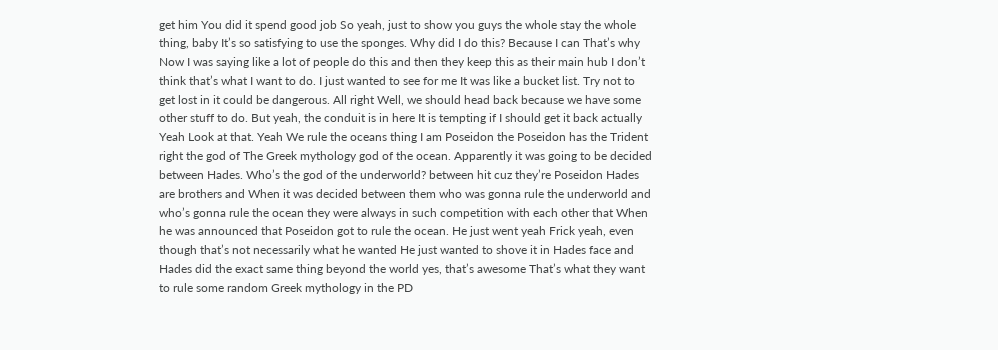get him You did it spend good job So yeah, just to show you guys the whole stay the whole thing, baby It’s so satisfying to use the sponges. Why did I do this? Because I can That’s why Now I was saying like a lot of people do this and then they keep this as their main hub I don’t think that’s what I want to do. I just wanted to see for me It was like a bucket list. Try not to get lost in it could be dangerous. All right Well, we should head back because we have some other stuff to do. But yeah, the conduit is in here It is tempting if I should get it back actually Yeah Look at that. Yeah We rule the oceans thing I am Poseidon the Poseidon has the Trident right the god of The Greek mythology god of the ocean. Apparently it was going to be decided between Hades. Who’s the god of the underworld? between hit cuz they’re Poseidon Hades are brothers and When it was decided between them who was gonna rule the underworld and who’s gonna rule the ocean they were always in such competition with each other that When he was announced that Poseidon got to rule the ocean. He just went yeah Frick yeah, even though that’s not necessarily what he wanted He just wanted to shove it in Hades face and Hades did the exact same thing beyond the world yes, that’s awesome That’s what they want to rule some random Greek mythology in the PD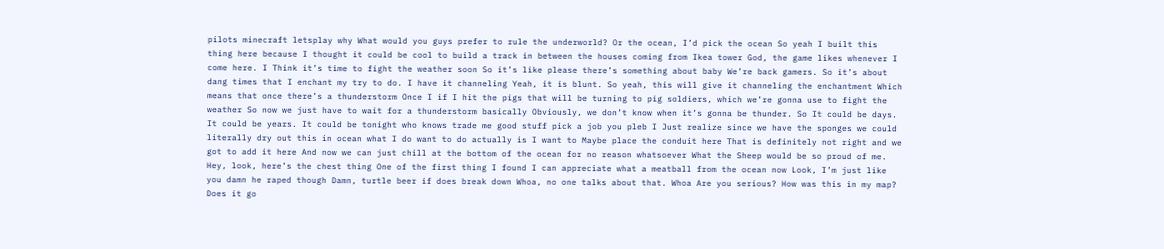pilots minecraft letsplay why What would you guys prefer to rule the underworld? Or the ocean, I’d pick the ocean So yeah I built this thing here because I thought it could be cool to build a track in between the houses coming from Ikea tower God, the game likes whenever I come here. I Think it’s time to fight the weather soon So it’s like please there’s something about baby We’re back gamers. So it’s about dang times that I enchant my try to do. I have it channeling Yeah, it is blunt. So yeah, this will give it channeling the enchantment Which means that once there’s a thunderstorm Once I if I hit the pigs that will be turning to pig soldiers, which we’re gonna use to fight the weather So now we just have to wait for a thunderstorm basically Obviously, we don’t know when it’s gonna be thunder. So It could be days. It could be years. It could be tonight who knows trade me good stuff pick a job you pleb I Just realize since we have the sponges we could literally dry out this in ocean what I do want to do actually is I want to Maybe place the conduit here That is definitely not right and we got to add it here And now we can just chill at the bottom of the ocean for no reason whatsoever What the Sheep would be so proud of me. Hey, look, here’s the chest thing One of the first thing I found I can appreciate what a meatball from the ocean now Look, I’m just like you damn he raped though Damn, turtle beer if does break down Whoa, no one talks about that. Whoa Are you serious? How was this in my map? Does it go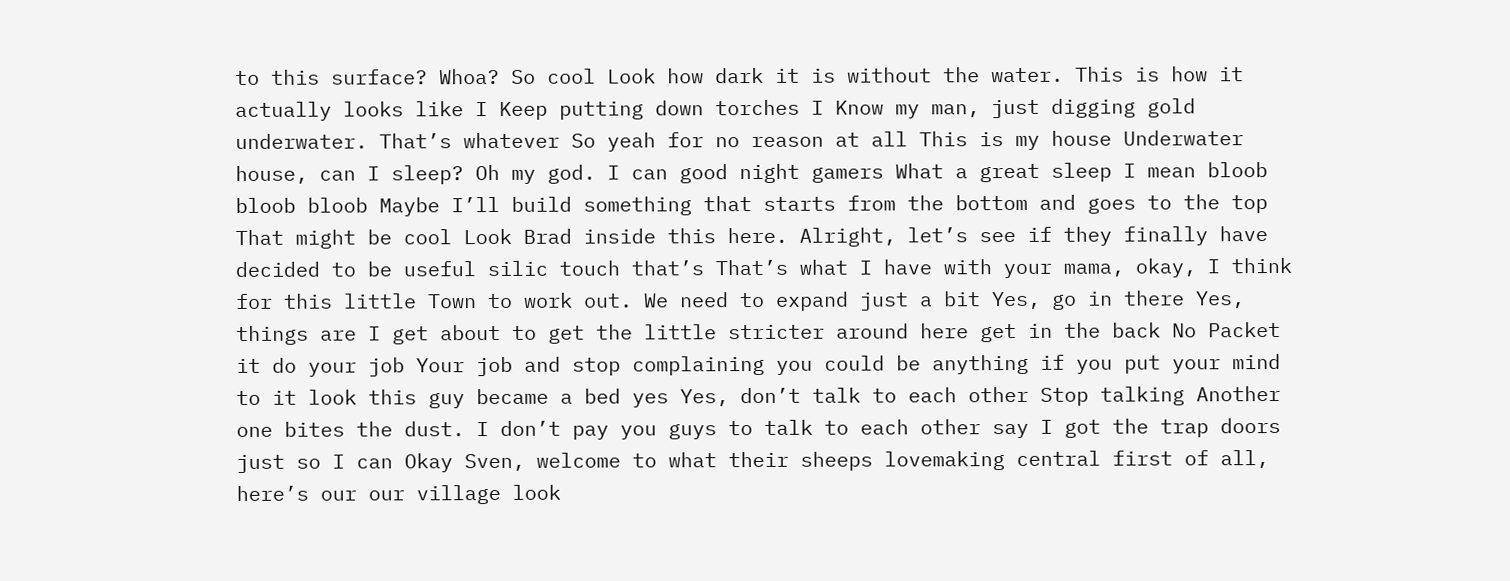to this surface? Whoa? So cool Look how dark it is without the water. This is how it actually looks like I Keep putting down torches I Know my man, just digging gold underwater. That’s whatever So yeah for no reason at all This is my house Underwater house, can I sleep? Oh my god. I can good night gamers What a great sleep I mean bloob bloob bloob Maybe I’ll build something that starts from the bottom and goes to the top That might be cool Look Brad inside this here. Alright, let’s see if they finally have decided to be useful silic touch that’s That’s what I have with your mama, okay, I think for this little Town to work out. We need to expand just a bit Yes, go in there Yes, things are I get about to get the little stricter around here get in the back No Packet it do your job Your job and stop complaining you could be anything if you put your mind to it look this guy became a bed yes Yes, don’t talk to each other Stop talking Another one bites the dust. I don’t pay you guys to talk to each other say I got the trap doors just so I can Okay Sven, welcome to what their sheeps lovemaking central first of all, here’s our our village look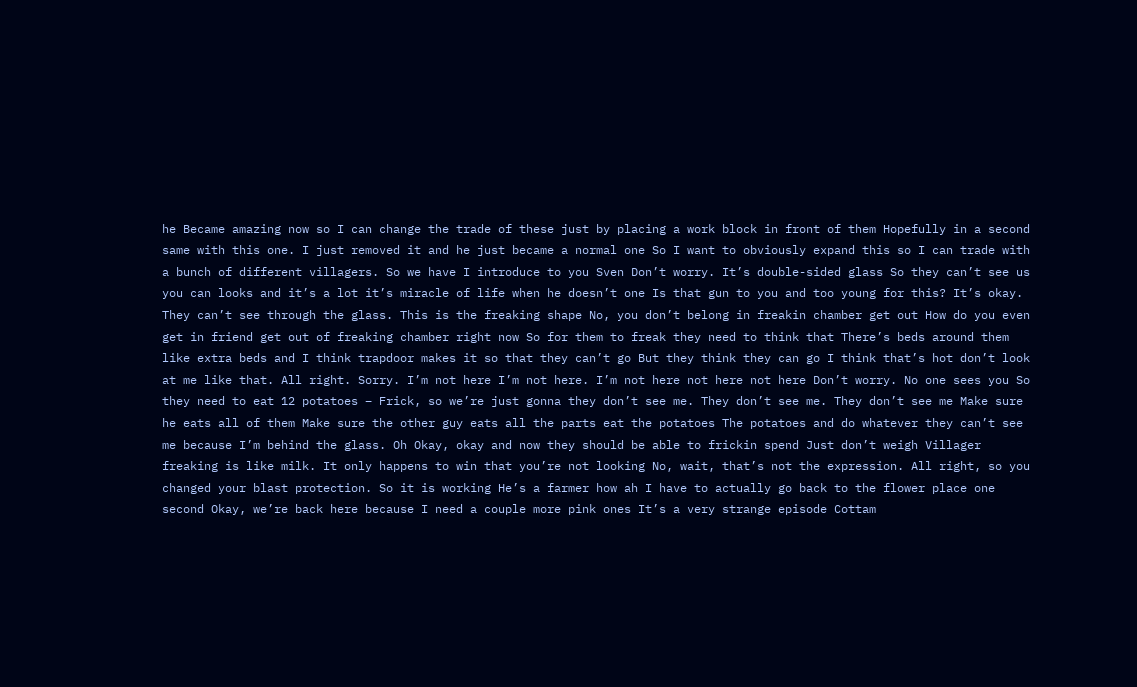he Became amazing now so I can change the trade of these just by placing a work block in front of them Hopefully in a second same with this one. I just removed it and he just became a normal one So I want to obviously expand this so I can trade with a bunch of different villagers. So we have I introduce to you Sven Don’t worry. It’s double-sided glass So they can’t see us you can looks and it’s a lot it’s miracle of life when he doesn’t one Is that gun to you and too young for this? It’s okay. They can’t see through the glass. This is the freaking shape No, you don’t belong in freakin chamber get out How do you even get in friend get out of freaking chamber right now So for them to freak they need to think that There’s beds around them like extra beds and I think trapdoor makes it so that they can’t go But they think they can go I think that’s hot don’t look at me like that. All right. Sorry. I’m not here I’m not here. I’m not here not here not here Don’t worry. No one sees you So they need to eat 12 potatoes – Frick, so we’re just gonna they don’t see me. They don’t see me. They don’t see me Make sure he eats all of them Make sure the other guy eats all the parts eat the potatoes The potatoes and do whatever they can’t see me because I’m behind the glass. Oh Okay, okay and now they should be able to frickin spend Just don’t weigh Villager freaking is like milk. It only happens to win that you’re not looking No, wait, that’s not the expression. All right, so you changed your blast protection. So it is working He’s a farmer how ah I have to actually go back to the flower place one second Okay, we’re back here because I need a couple more pink ones It’s a very strange episode Cottam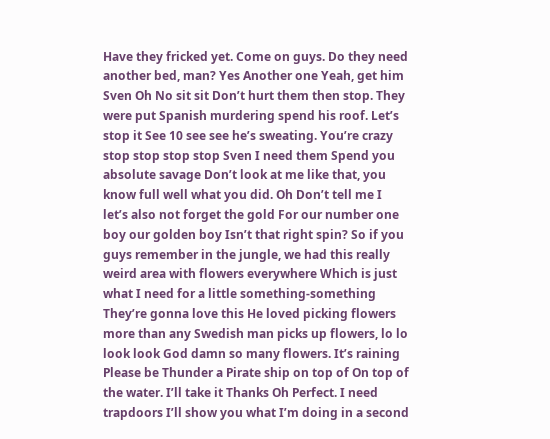Have they fricked yet. Come on guys. Do they need another bed, man? Yes Another one Yeah, get him Sven Oh No sit sit Don’t hurt them then stop. They were put Spanish murdering spend his roof. Let’s stop it See 10 see see he’s sweating. You’re crazy stop stop stop stop Sven I need them Spend you absolute savage Don’t look at me like that, you know full well what you did. Oh Don’t tell me I let’s also not forget the gold For our number one boy our golden boy Isn’t that right spin? So if you guys remember in the jungle, we had this really weird area with flowers everywhere Which is just what I need for a little something-something They’re gonna love this He loved picking flowers more than any Swedish man picks up flowers, lo lo look look God damn so many flowers. It’s raining Please be Thunder a Pirate ship on top of On top of the water. I’ll take it Thanks Oh Perfect. I need trapdoors I’ll show you what I’m doing in a second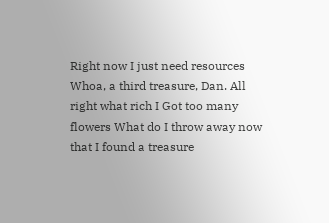Right now I just need resources Whoa, a third treasure, Dan. All right what rich I Got too many flowers What do I throw away now that I found a treasure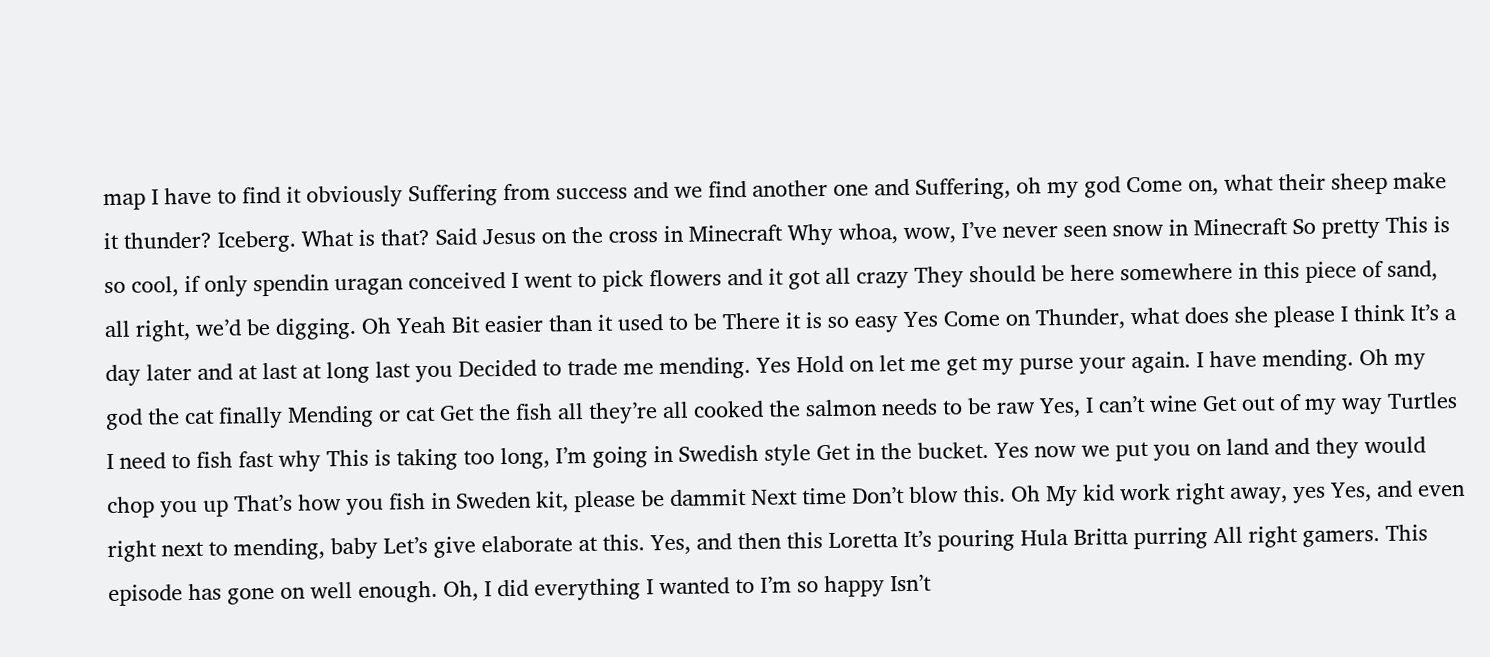map I have to find it obviously Suffering from success and we find another one and Suffering, oh my god Come on, what their sheep make it thunder? Iceberg. What is that? Said Jesus on the cross in Minecraft Why whoa, wow, I’ve never seen snow in Minecraft So pretty This is so cool, if only spendin uragan conceived I went to pick flowers and it got all crazy They should be here somewhere in this piece of sand, all right, we’d be digging. Oh Yeah Bit easier than it used to be There it is so easy Yes Come on Thunder, what does she please I think It’s a day later and at last at long last you Decided to trade me mending. Yes Hold on let me get my purse your again. I have mending. Oh my god the cat finally Mending or cat Get the fish all they’re all cooked the salmon needs to be raw Yes, I can’t wine Get out of my way Turtles I need to fish fast why This is taking too long, I’m going in Swedish style Get in the bucket. Yes now we put you on land and they would chop you up That’s how you fish in Sweden kit, please be dammit Next time Don’t blow this. Oh My kid work right away, yes Yes, and even right next to mending, baby Let’s give elaborate at this. Yes, and then this Loretta It’s pouring Hula Britta purring All right gamers. This episode has gone on well enough. Oh, I did everything I wanted to I’m so happy Isn’t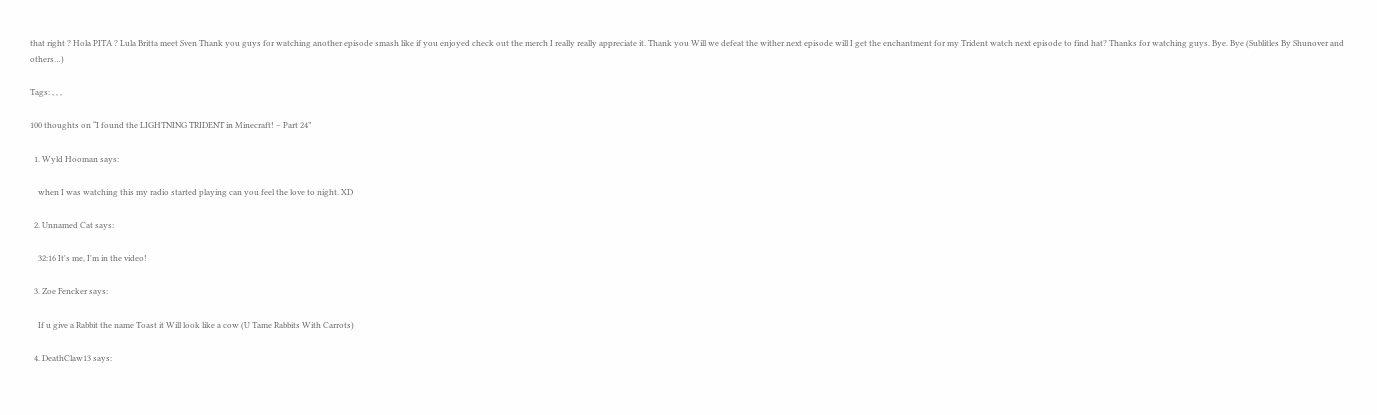that right ? Hola PITA ? Lula Britta meet Sven Thank you guys for watching another episode smash like if you enjoyed check out the merch I really really appreciate it. Thank you Will we defeat the wither next episode will I get the enchantment for my Trident watch next episode to find hat? Thanks for watching guys. Bye. Bye (Sublitles By Shunover and others…)

Tags: , , ,

100 thoughts on “I found the LIGHTNING TRIDENT in Minecraft! – Part 24”

  1. Wyld Hooman says:

    when I was watching this my radio started playing can you feel the love to night. XD

  2. Unnamed Cat says:

    32:16 It's me, I'm in the video!

  3. Zoe Fencker says:

    If u give a Rabbit the name Toast it Will look like a cow (U Tame Rabbits With Carrots)

  4. DeathClaw13 says: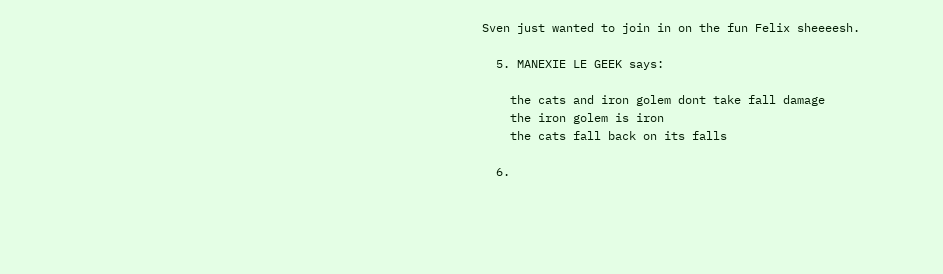Sven just wanted to join in on the fun Felix sheeeesh.

  5. MANEXIE LE GEEK says:

    the cats and iron golem dont take fall damage
    the iron golem is iron
    the cats fall back on its falls

  6.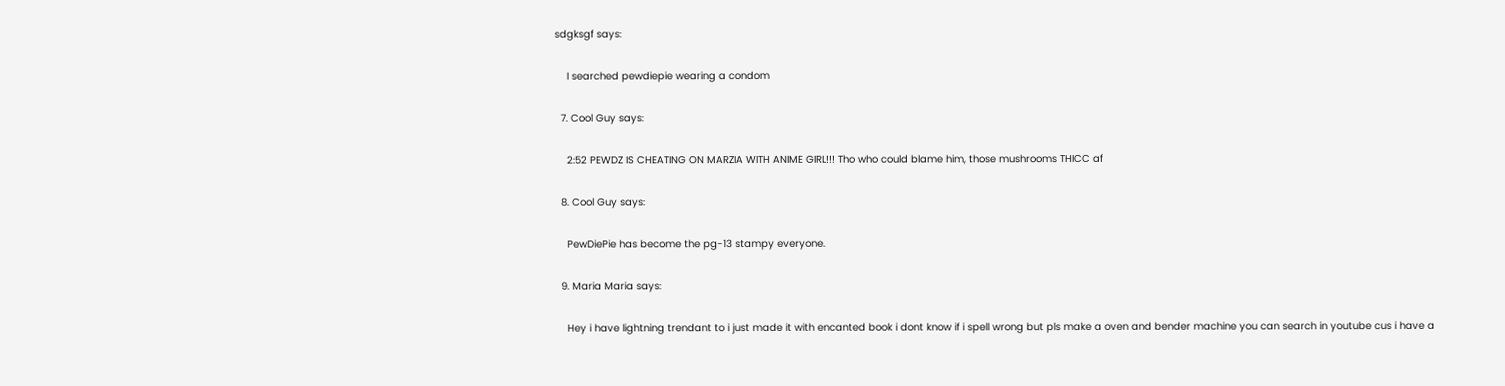sdgksgf says:

    I searched pewdiepie wearing a condom

  7. Cool Guy says:

    2:52 PEWDZ IS CHEATING ON MARZIA WITH ANIME GIRL!!! Tho who could blame him, those mushrooms THICC af

  8. Cool Guy says:

    PewDiePie has become the pg-13 stampy everyone.

  9. Maria Maria says:

    Hey i have lightning trendant to i just made it with encanted book i dont know if i spell wrong but pls make a oven and bender machine you can search in youtube cus i have a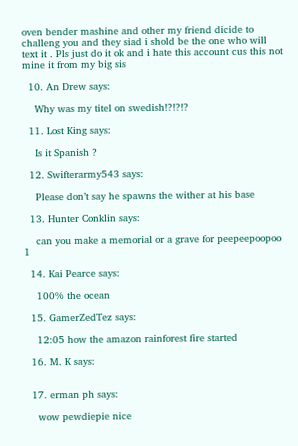oven bender mashine and other my friend dicide to challeng you and they siad i shold be the one who will text it . Pls just do it ok and i hate this account cus this not mine it from my big sis

  10. An Drew says:

    Why was my titel on swedish!?!?!?

  11. Lost King says:

    Is it Spanish ?

  12. Swifterarmy543 says:

    Please don’t say he spawns the wither at his base

  13. Hunter Conklin says:

    can you make a memorial or a grave for peepeepoopoo 1

  14. Kai Pearce says:

    100% the ocean

  15. GamerZedTez says:

    12:05 how the amazon rainforest fire started

  16. M. K says:


  17. erman ph says:

    wow pewdiepie nice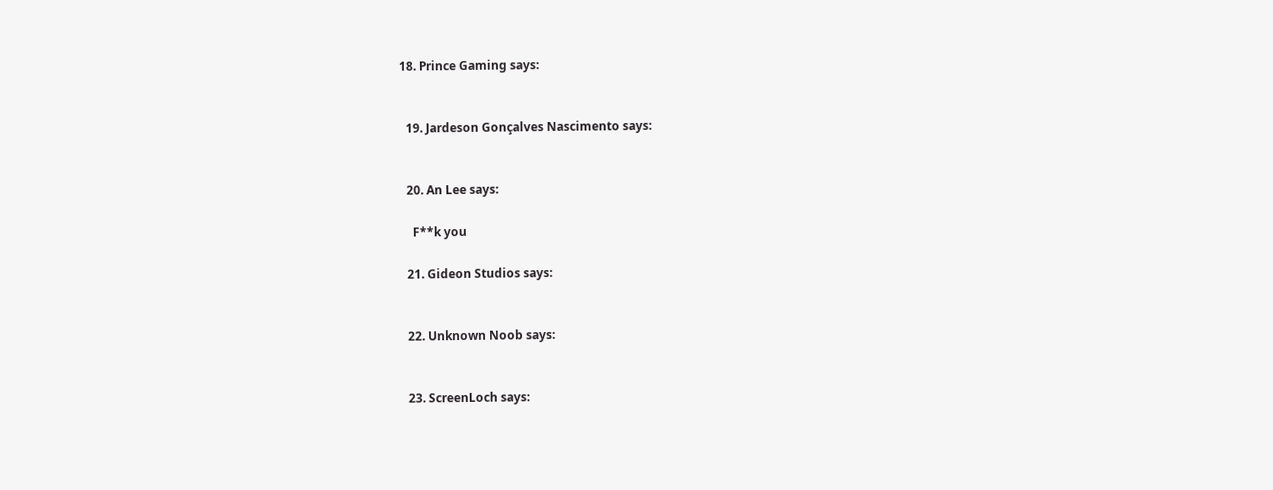18. Prince Gaming says:


  19. Jardeson Gonçalves Nascimento says:


  20. An Lee says:

    F**k you

  21. Gideon Studios says:


  22. Unknown Noob says:


  23. ScreenLoch says: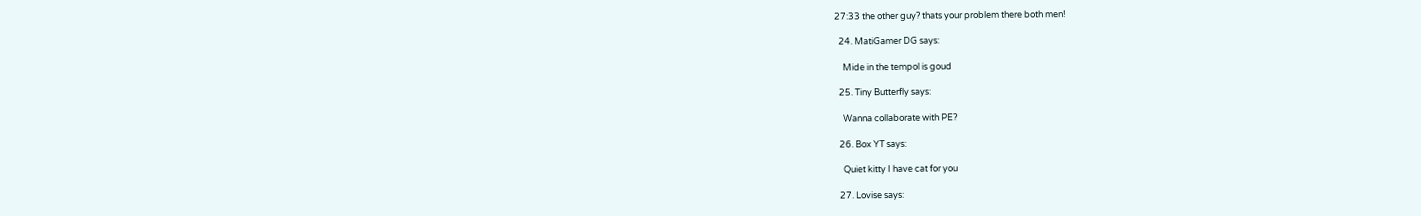27:33 the other guy? thats your problem there both men!

  24. MatiGamer DG says:

    Mide in the tempol is goud

  25. Tiny Butterfly says:

    Wanna collaborate with PE?

  26. Box YT says:

    Quiet kitty I have cat for you

  27. Lovise says: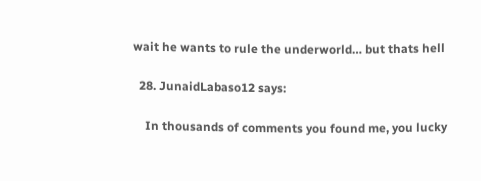wait he wants to rule the underworld… but thats hell

  28. JunaidLabaso12 says:

    In thousands of comments you found me, you lucky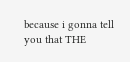because i gonna tell you that THE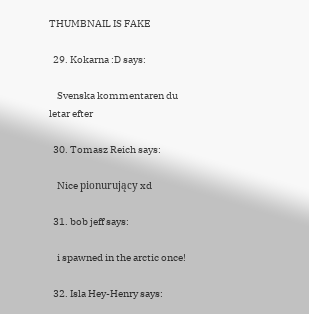THUMBNAIL IS FAKE

  29. Kokarna :D says:

    Svenska kommentaren du letar efter

  30. Tomasz Reich says:

    Nice pionurujący xd

  31. bob jeff says:

    i spawned in the arctic once!

  32. Isla Hey-Henry says: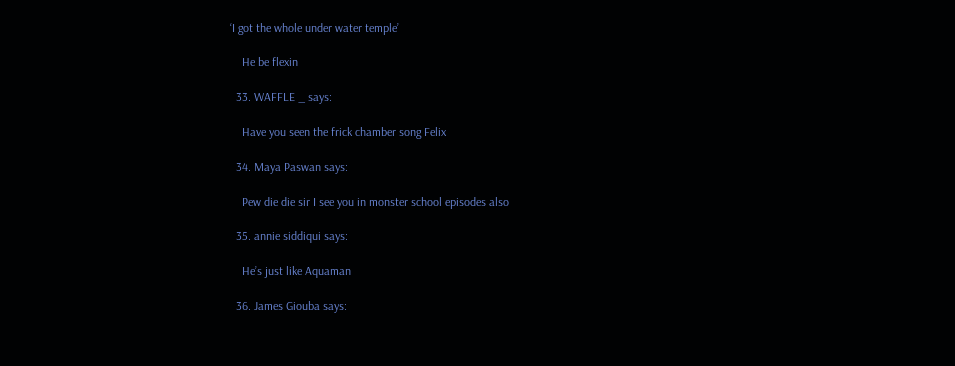‘I got the whole under water temple’

    He be flexin

  33. WAFFLE _ says:

    Have you seen the frick chamber song Felix

  34. Maya Paswan says:

    Pew die die sir I see you in monster school episodes also

  35. annie siddiqui says:

    He’s just like Aquaman

  36. James Giouba says: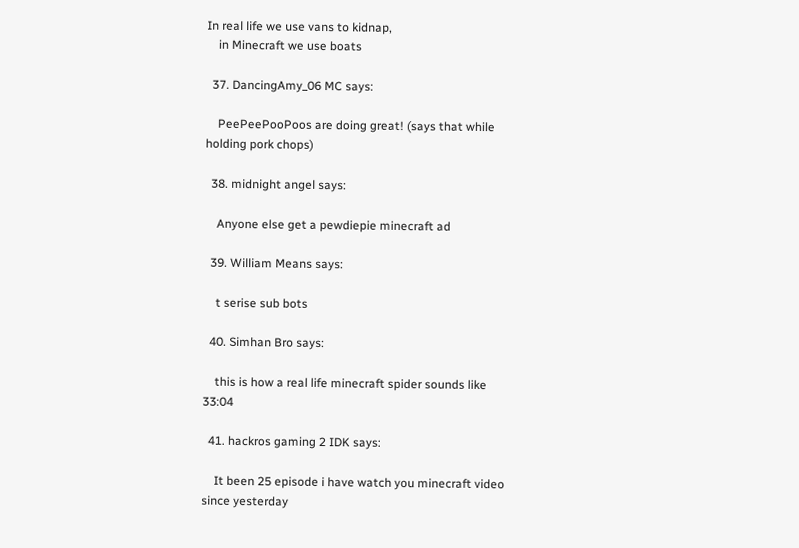In real life we use vans to kidnap,
    in Minecraft we use boats

  37. DancingAmy_06 MC says:

    PeePeePooPoos are doing great! (says that while holding pork chops)

  38. midnight angel says:

    Anyone else get a pewdiepie minecraft ad

  39. William Means says:

    t serise sub bots

  40. Simhan Bro says:

    this is how a real life minecraft spider sounds like 33:04

  41. hackros gaming 2 IDK says:

    It been 25 episode i have watch you minecraft video since yesterday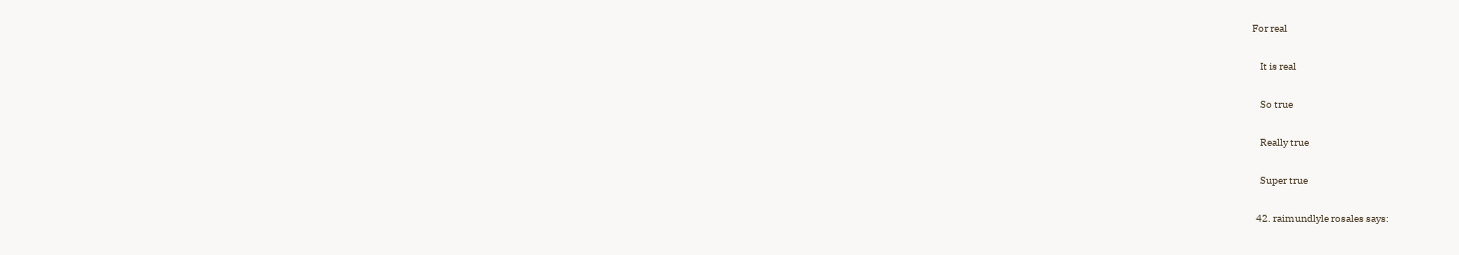For real

    It is real

    So true

    Really true

    Super true

  42. raimundlyle rosales says: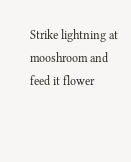Strike lightning at mooshroom and feed it flower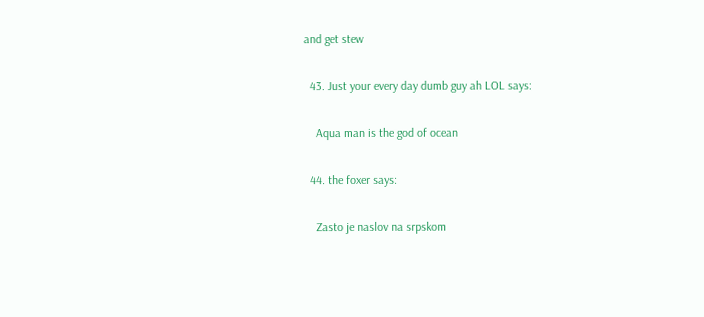and get stew

  43. Just your every day dumb guy ah LOL says:

    Aqua man is the god of ocean

  44. the foxer says:

    Zasto je naslov na srpskom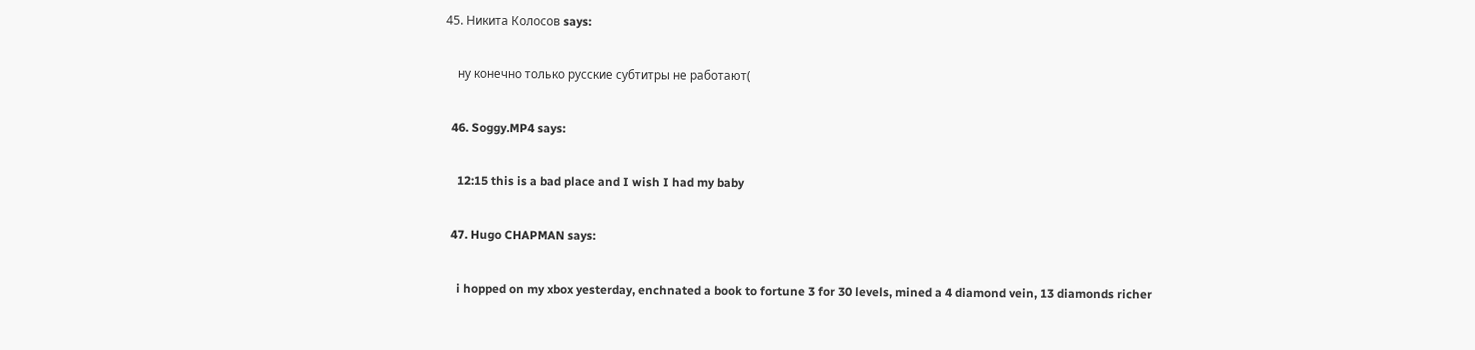45. Никита Колосов says:

    ну конечно только русские субтитры не работают(

  46. Soggy.MP4 says:

    12:15 this is a bad place and I wish I had my baby

  47. Hugo CHAPMAN says:

    i hopped on my xbox yesterday, enchnated a book to fortune 3 for 30 levels, mined a 4 diamond vein, 13 diamonds richer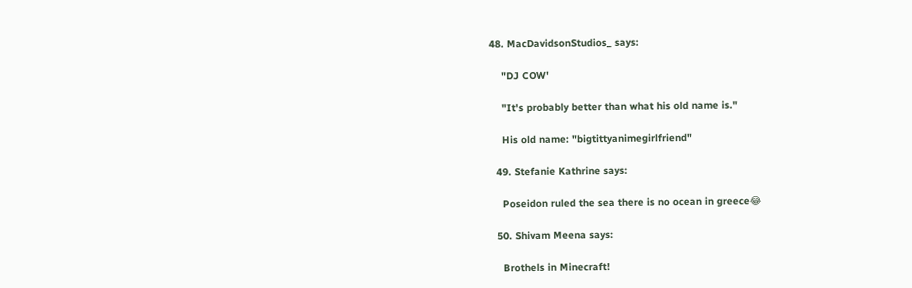48. MacDavidsonStudios_ says:

    "DJ COW'

    "It's probably better than what his old name is."

    His old name: "bigtittyanimegirlfriend"

  49. Stefanie Kathrine says:

    Poseidon ruled the sea there is no ocean in greece😂

  50. Shivam Meena says:

    Brothels in Minecraft!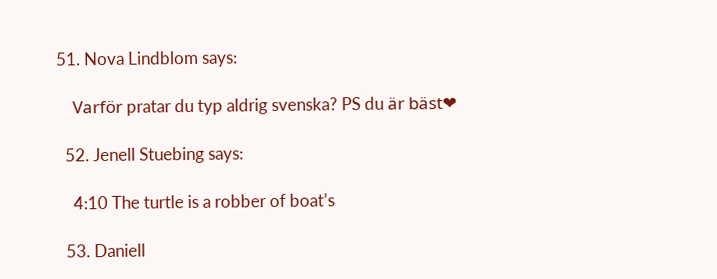51. Nova Lindblom says:

    Varför pratar du typ aldrig svenska? PS du är bäst❤

  52. Jenell Stuebing says:

    4:10 The turtle is a robber of boat’s

  53. Daniell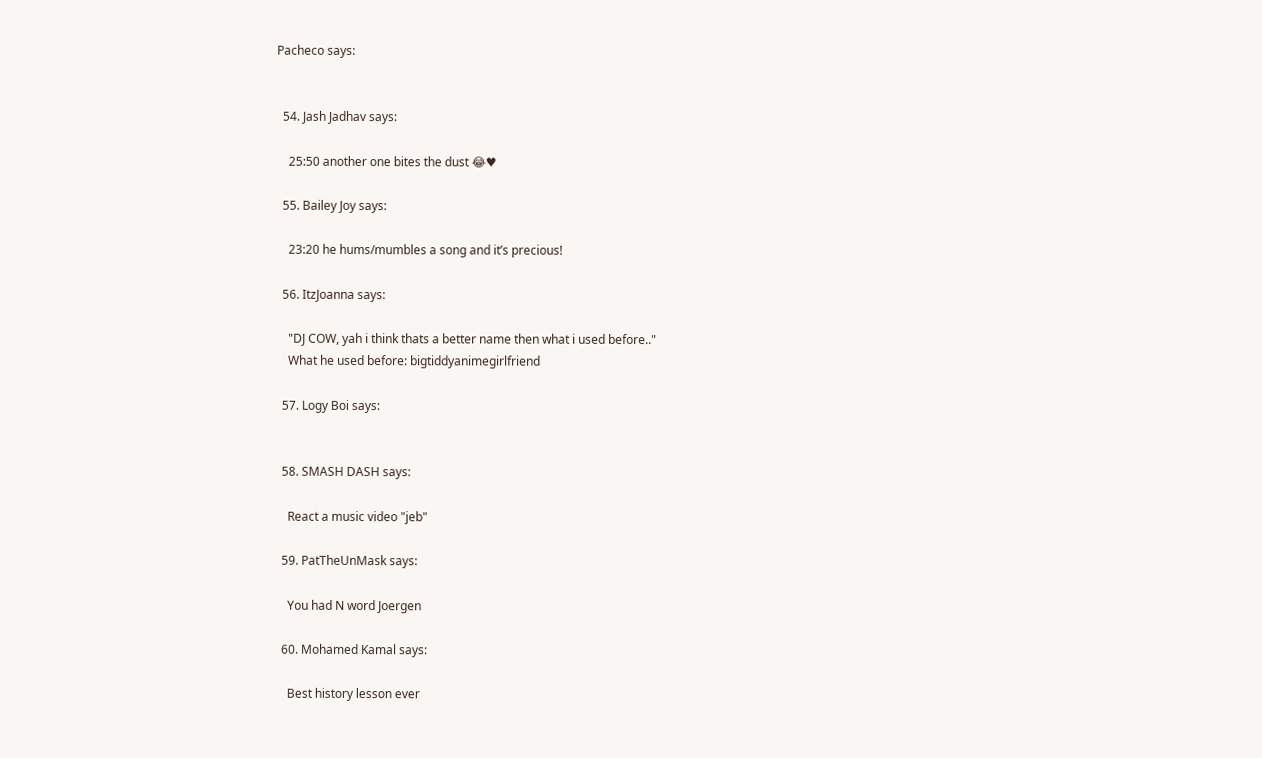Pacheco says:


  54. Jash Jadhav says:

    25:50 another one bites the dust 😂♥

  55. Bailey Joy says:

    23:20 he hums/mumbles a song and it’s precious!

  56. ItzJoanna says:

    "DJ COW, yah i think thats a better name then what i used before.."
    What he used before: bigtiddyanimegirlfriend

  57. Logy Boi says:


  58. SMASH DASH says:

    React a music video "jeb"

  59. PatTheUnMask says:

    You had N word Joergen

  60. Mohamed Kamal says:

    Best history lesson ever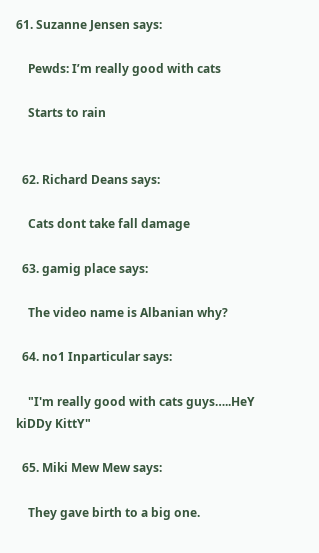61. Suzanne Jensen says:

    Pewds: I’m really good with cats

    Starts to rain


  62. Richard Deans says:

    Cats dont take fall damage

  63. gamig place says:

    The video name is Albanian why?

  64. no1 Inparticular says:

    "I'm really good with cats guys…..HeY kiDDy KittY"

  65. Miki Mew Mew says:

    They gave birth to a big one.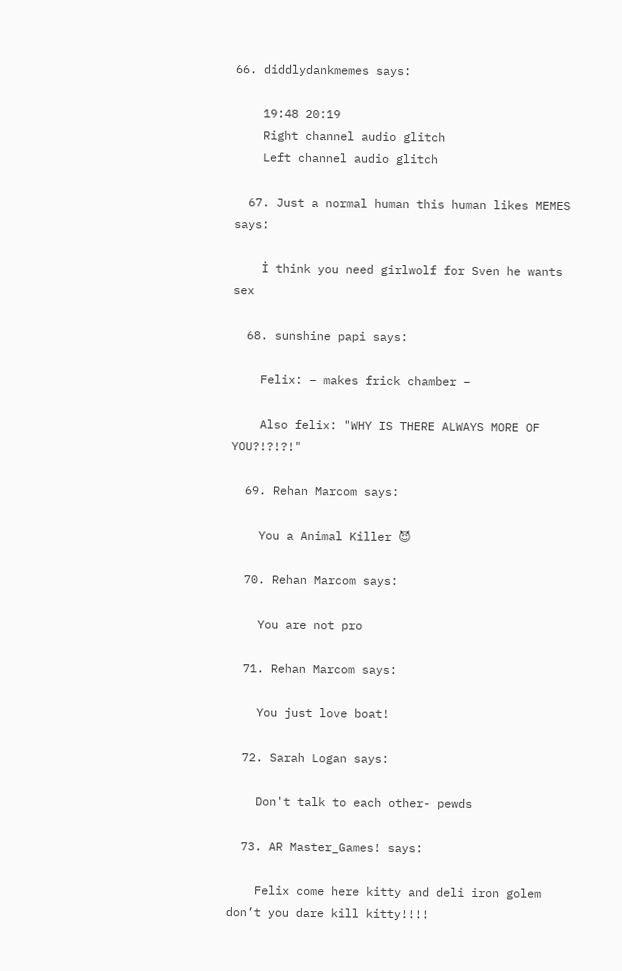66. diddlydankmemes says:

    19:48 20:19
    Right channel audio glitch
    Left channel audio glitch

  67. Just a normal human this human likes MEMES says:

    İ think you need girlwolf for Sven he wants sex

  68. sunshine papi says:

    Felix: – makes frick chamber –

    Also felix: "WHY IS THERE ALWAYS MORE OF YOU?!?!?!"

  69. Rehan Marcom says:

    You a Animal Killer 😈

  70. Rehan Marcom says:

    You are not pro

  71. Rehan Marcom says:

    You just love boat!

  72. Sarah Logan says:

    Don't talk to each other- pewds

  73. AR Master_Games! says:

    Felix come here kitty and deli iron golem don’t you dare kill kitty!!!!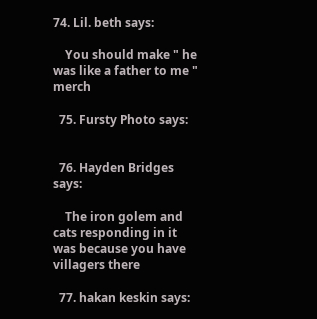74. Lil. beth says:

    You should make " he was like a father to me " merch

  75. Fursty Photo says:


  76. Hayden Bridges says:

    The iron golem and cats responding in it was because you have villagers there

  77. hakan keskin says: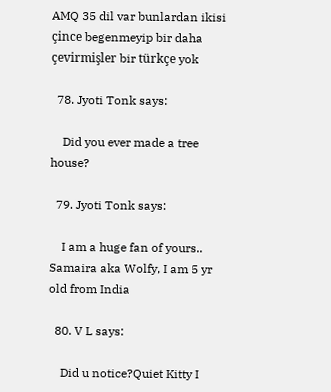AMQ 35 dil var bunlardan ikisi çince begenmeyip bir daha çevirmişler bir türkçe yok

  78. Jyoti Tonk says:

    Did you ever made a tree house?

  79. Jyoti Tonk says:

    I am a huge fan of yours.. Samaira aka Wolfy, I am 5 yr old from India

  80. V L says:

    Did u notice?Quiet Kitty I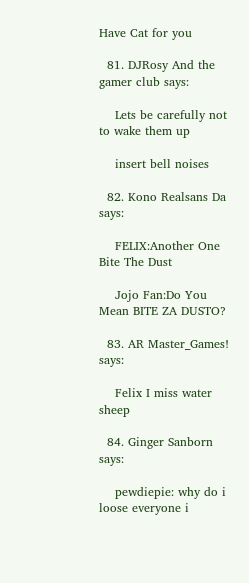Have Cat for you

  81. DJRosy And the gamer club says:

    Lets be carefully not to wake them up

    insert bell noises

  82. Kono Realsans Da says:

    FELIX:Another One Bite The Dust

    Jojo Fan:Do You Mean BITE ZA DUSTO?

  83. AR Master_Games! says:

    Felix I miss water sheep

  84. Ginger Sanborn says:

    pewdiepie: why do i loose everyone i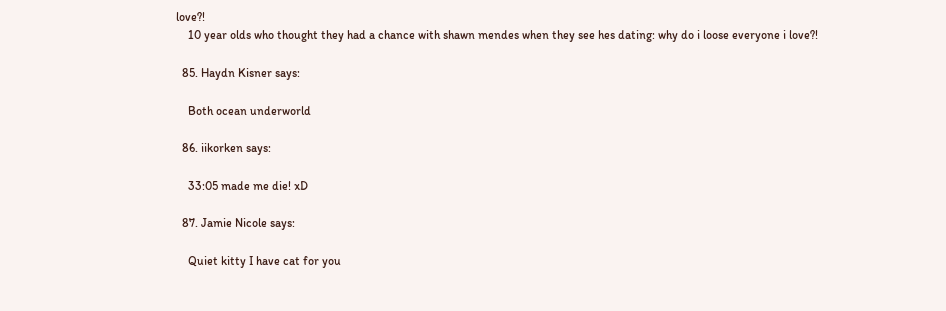love?!
    10 year olds who thought they had a chance with shawn mendes when they see hes dating: why do i loose everyone i love?!

  85. Haydn Kisner says:

    Both ocean underworld

  86. iikorken says:

    33:05 made me die! xD

  87. Jamie Nicole says:

    Quiet kitty I have cat for you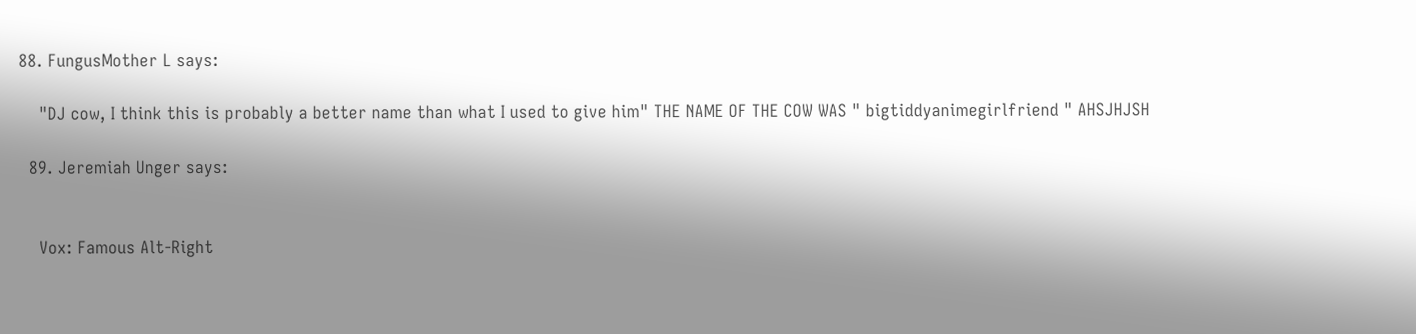88. FungusMother L says:

    "DJ cow, I think this is probably a better name than what I used to give him" THE NAME OF THE COW WAS " bigtiddyanimegirlfriend " AHSJHJSH

  89. Jeremiah Unger says:


    Vox: Famous Alt-Right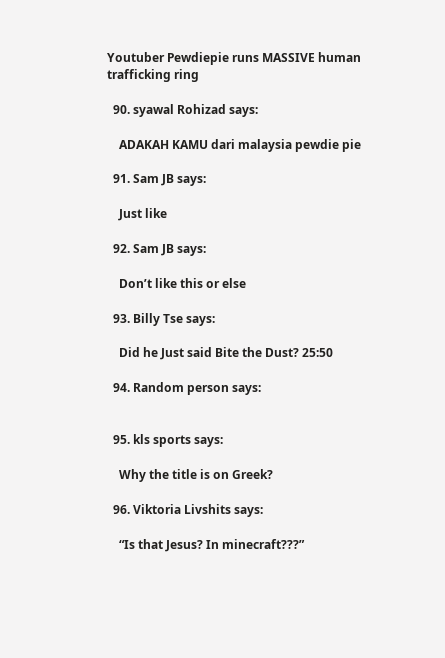Youtuber Pewdiepie runs MASSIVE human trafficking ring

  90. syawal Rohizad says:

    ADAKAH KAMU dari malaysia pewdie pie

  91. Sam JB says:

    Just like

  92. Sam JB says:

    Don’t like this or else

  93. Billy Tse says:

    Did he Just said Bite the Dust? 25:50

  94. Random person says:


  95. kls sports says:

    Why the title is on Greek?

  96. Viktoria Livshits says:

    “Is that Jesus? In minecraft???”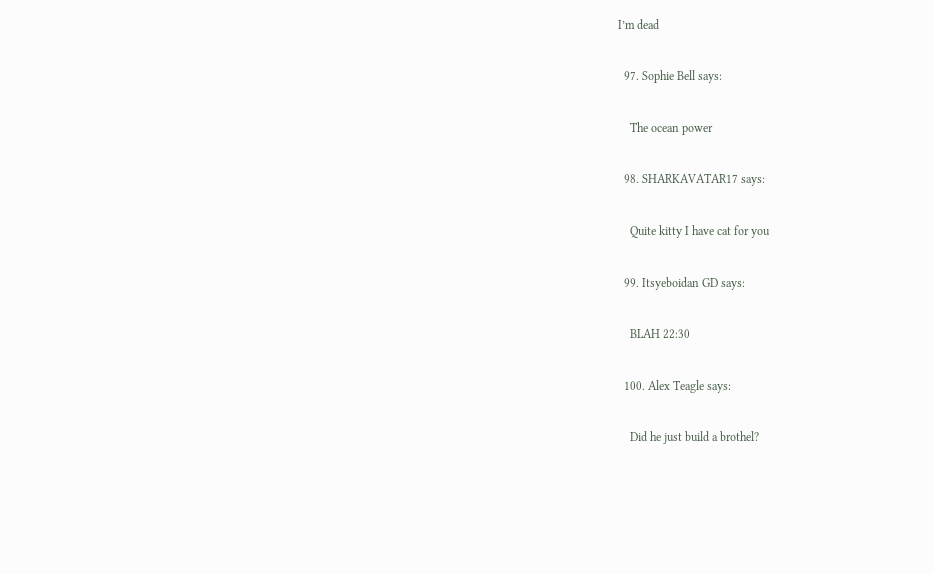I’m dead

  97. Sophie Bell says:

    The ocean power

  98. SHARKAVATAR17 says:

    Quite kitty I have cat for you

  99. Itsyeboidan GD says:

    BLAH 22:30

  100. Alex Teagle says:

    Did he just build a brothel?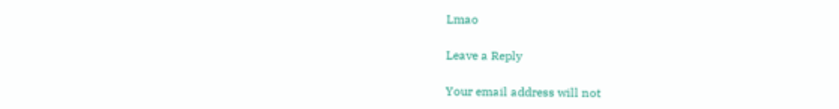Lmao

Leave a Reply

Your email address will not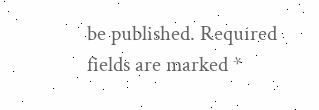be published. Required fields are marked *